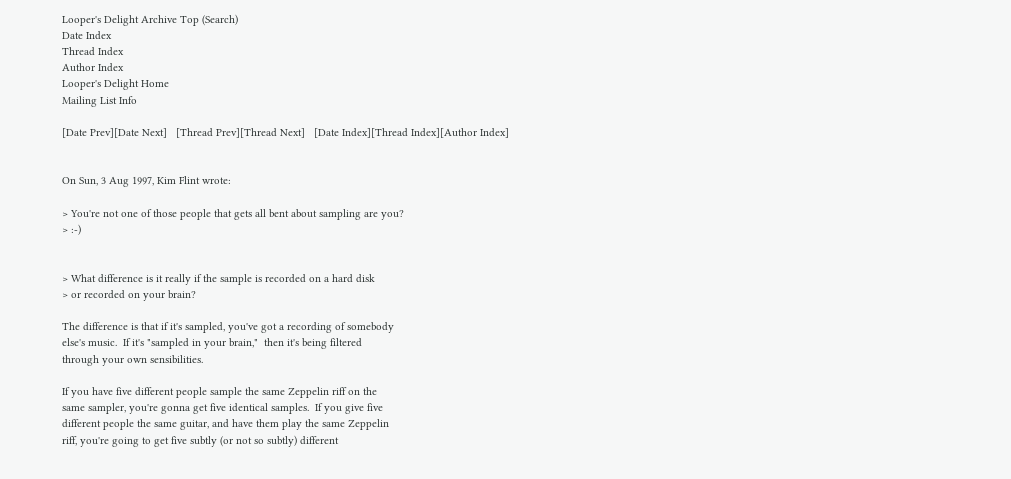Looper's Delight Archive Top (Search)
Date Index
Thread Index
Author Index
Looper's Delight Home
Mailing List Info

[Date Prev][Date Next]   [Thread Prev][Thread Next]   [Date Index][Thread Index][Author Index]


On Sun, 3 Aug 1997, Kim Flint wrote:

> You're not one of those people that gets all bent about sampling are you?
> :-)


> What difference is it really if the sample is recorded on a hard disk
> or recorded on your brain?

The difference is that if it's sampled, you've got a recording of somebody
else's music.  If it's "sampled in your brain,"  then it's being filtered
through your own sensibilities.

If you have five different people sample the same Zeppelin riff on the
same sampler, you're gonna get five identical samples.  If you give five
different people the same guitar, and have them play the same Zeppelin
riff, you're going to get five subtly (or not so subtly) different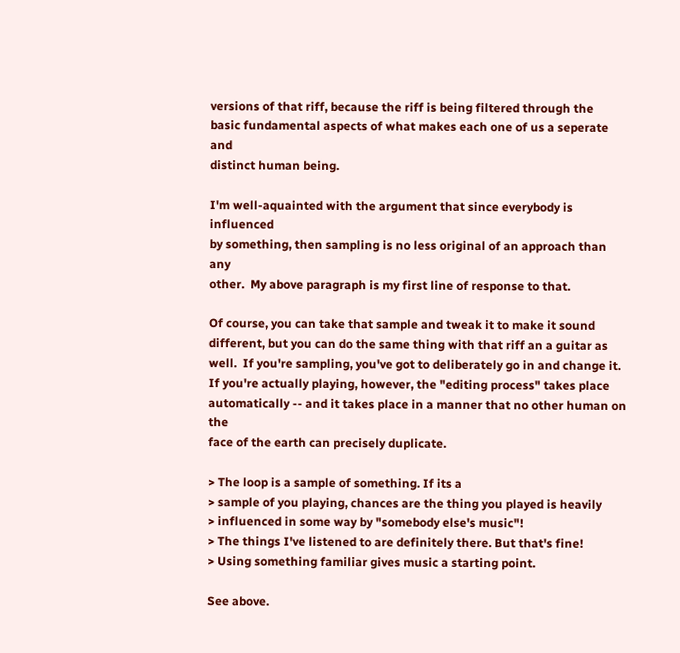versions of that riff, because the riff is being filtered through the
basic fundamental aspects of what makes each one of us a seperate and
distinct human being.

I'm well-aquainted with the argument that since everybody is influenced
by something, then sampling is no less original of an approach than any
other.  My above paragraph is my first line of response to that.

Of course, you can take that sample and tweak it to make it sound
different, but you can do the same thing with that riff an a guitar as
well.  If you're sampling, you've got to deliberately go in and change it.
If you're actually playing, however, the "editing process" takes place
automatically -- and it takes place in a manner that no other human on the
face of the earth can precisely duplicate.

> The loop is a sample of something. If its a
> sample of you playing, chances are the thing you played is heavily
> influenced in some way by "somebody else's music"!
> The things I've listened to are definitely there. But that's fine!
> Using something familiar gives music a starting point.

See above.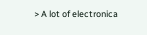> A lot of electronica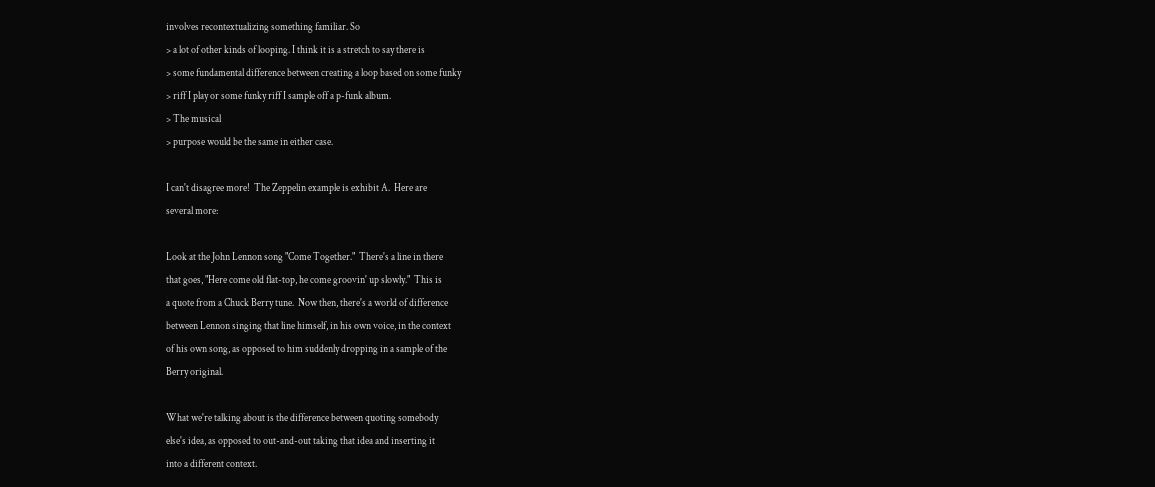involves recontextualizing something familiar. So
> a lot of other kinds of looping. I think it is a stretch to say there is
> some fundamental difference between creating a loop based on some funky
> riff I play or some funky riff I sample off a p-funk album.
> The musical
> purpose would be the same in either case.

I can't disagree more!  The Zeppelin example is exhibit A.  Here are
several more:

Look at the John Lennon song "Come Together."  There's a line in there
that goes, "Here come old flat-top, he come groovin' up slowly."  This is
a quote from a Chuck Berry tune.  Now then, there's a world of difference
between Lennon singing that line himself, in his own voice, in the context
of his own song, as opposed to him suddenly dropping in a sample of the
Berry original.

What we're talking about is the difference between quoting somebody
else's idea, as opposed to out-and-out taking that idea and inserting it
into a different context.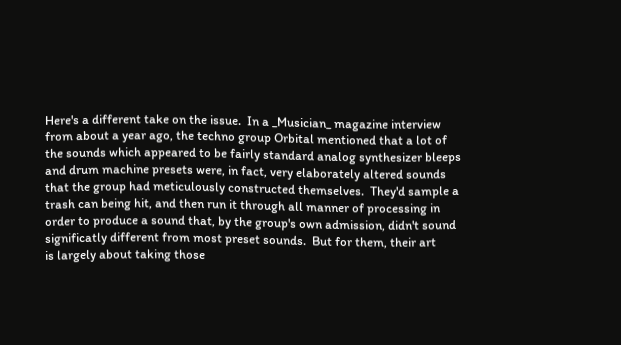Here's a different take on the issue.  In a _Musician_ magazine interview
from about a year ago, the techno group Orbital mentioned that a lot of
the sounds which appeared to be fairly standard analog synthesizer bleeps
and drum machine presets were, in fact, very elaborately altered sounds
that the group had meticulously constructed themselves.  They'd sample a
trash can being hit, and then run it through all manner of processing in
order to produce a sound that, by the group's own admission, didn't sound
significatly different from most preset sounds.  But for them, their art
is largely about taking those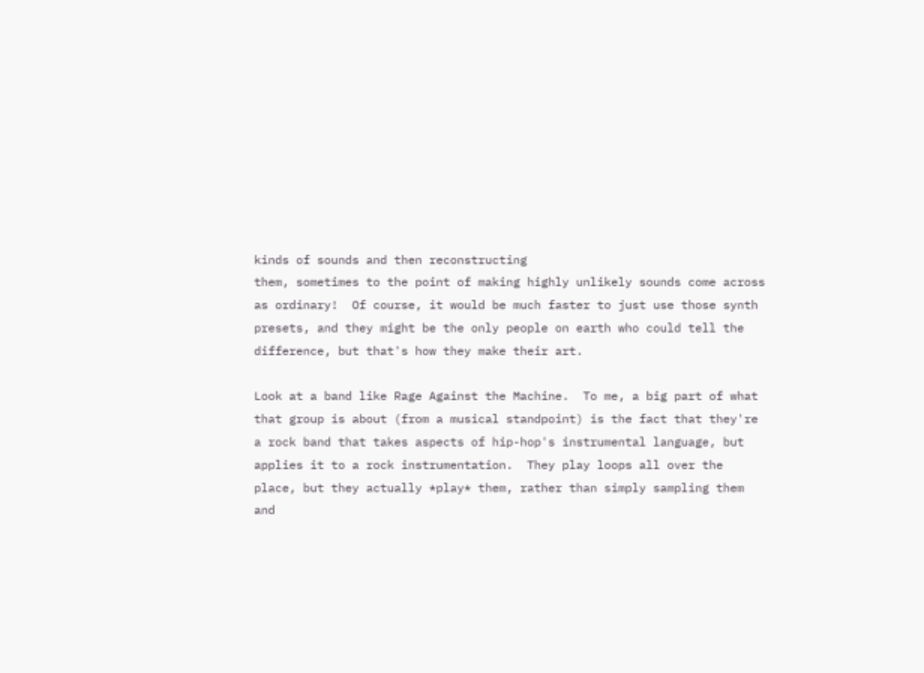kinds of sounds and then reconstructing
them, sometimes to the point of making highly unlikely sounds come across
as ordinary!  Of course, it would be much faster to just use those synth
presets, and they might be the only people on earth who could tell the
difference, but that's how they make their art.

Look at a band like Rage Against the Machine.  To me, a big part of what
that group is about (from a musical standpoint) is the fact that they're
a rock band that takes aspects of hip-hop's instrumental language, but
applies it to a rock instrumentation.  They play loops all over the
place, but they actually *play* them, rather than simply sampling them
and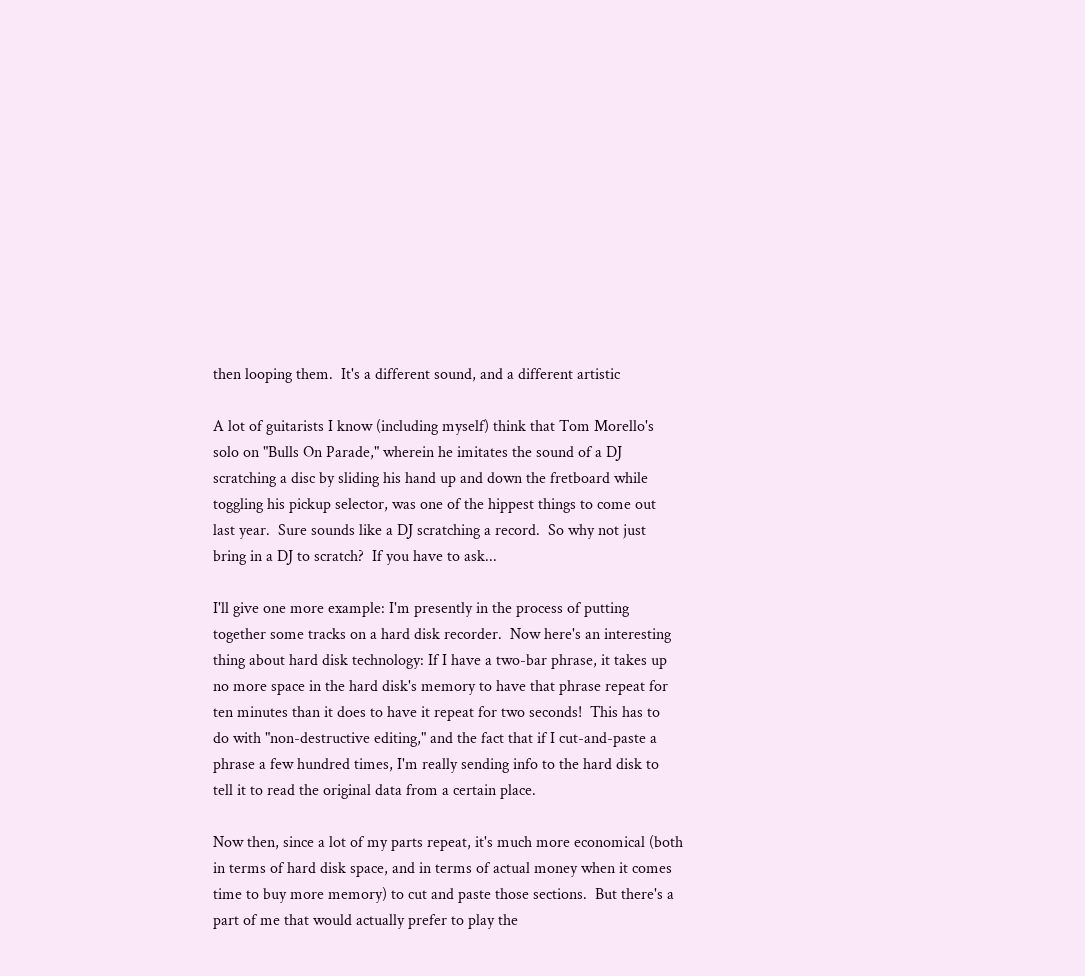then looping them.  It's a different sound, and a different artistic

A lot of guitarists I know (including myself) think that Tom Morello's
solo on "Bulls On Parade," wherein he imitates the sound of a DJ
scratching a disc by sliding his hand up and down the fretboard while
toggling his pickup selector, was one of the hippest things to come out
last year.  Sure sounds like a DJ scratching a record.  So why not just
bring in a DJ to scratch?  If you have to ask...

I'll give one more example: I'm presently in the process of putting
together some tracks on a hard disk recorder.  Now here's an interesting
thing about hard disk technology: If I have a two-bar phrase, it takes up
no more space in the hard disk's memory to have that phrase repeat for
ten minutes than it does to have it repeat for two seconds!  This has to
do with "non-destructive editing," and the fact that if I cut-and-paste a
phrase a few hundred times, I'm really sending info to the hard disk to
tell it to read the original data from a certain place.

Now then, since a lot of my parts repeat, it's much more economical (both
in terms of hard disk space, and in terms of actual money when it comes
time to buy more memory) to cut and paste those sections.  But there's a
part of me that would actually prefer to play the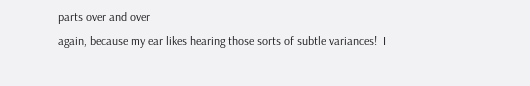parts over and over
again, because my ear likes hearing those sorts of subtle variances!  I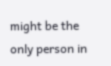might be the only person in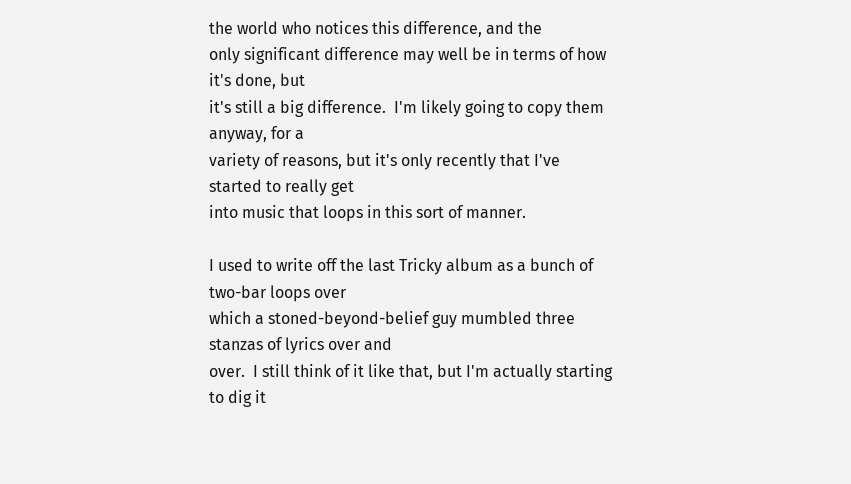the world who notices this difference, and the
only significant difference may well be in terms of how it's done, but
it's still a big difference.  I'm likely going to copy them anyway, for a
variety of reasons, but it's only recently that I've started to really get
into music that loops in this sort of manner.

I used to write off the last Tricky album as a bunch of two-bar loops over
which a stoned-beyond-belief guy mumbled three stanzas of lyrics over and
over.  I still think of it like that, but I'm actually starting to dig it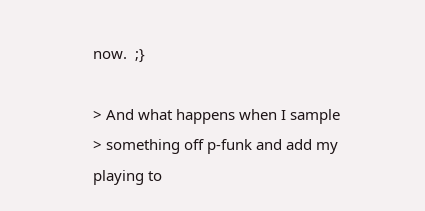now.  ;}

> And what happens when I sample
> something off p-funk and add my playing to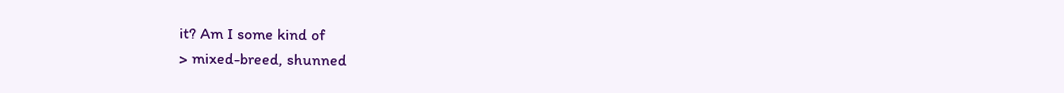it? Am I some kind of
> mixed-breed, shunned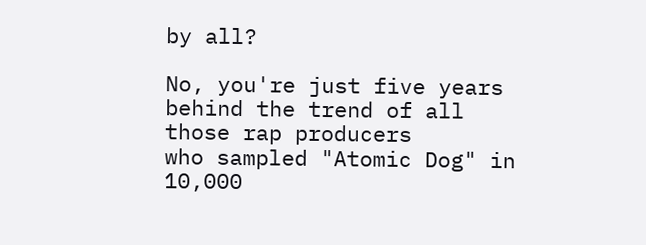by all?

No, you're just five years behind the trend of all those rap producers
who sampled "Atomic Dog" in 10,000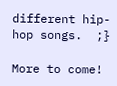different hip-hop songs.  ;}

More to come!